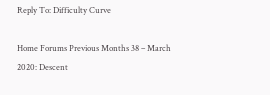Reply To: Difficulty Curve

Home Forums Previous Months 38 – March 2020: Descent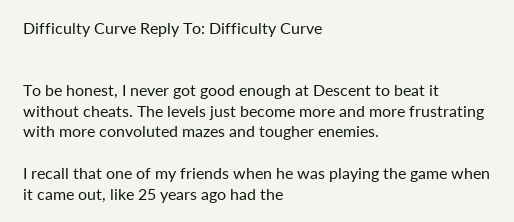Difficulty Curve Reply To: Difficulty Curve


To be honest, I never got good enough at Descent to beat it without cheats. The levels just become more and more frustrating with more convoluted mazes and tougher enemies.

I recall that one of my friends when he was playing the game when it came out, like 25 years ago had the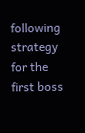following strategy for the first boss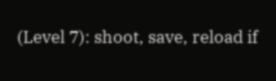(Level 7): shoot, save, reload if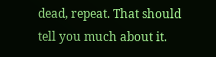dead, repeat. That should tell you much about it.